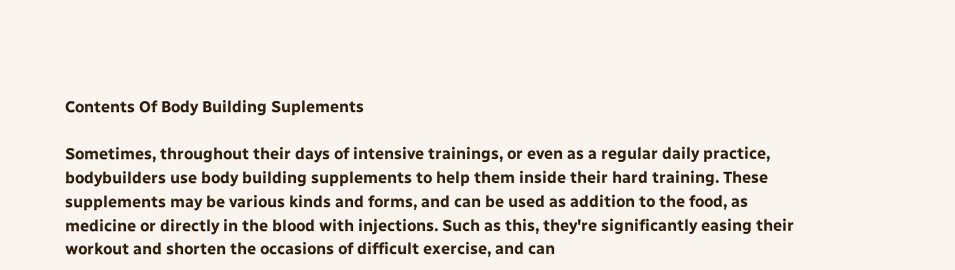Contents Of Body Building Suplements

Sometimes, throughout their days of intensive trainings, or even as a regular daily practice, bodybuilders use body building supplements to help them inside their hard training. These supplements may be various kinds and forms, and can be used as addition to the food, as medicine or directly in the blood with injections. Such as this, they're significantly easing their workout and shorten the occasions of difficult exercise, and can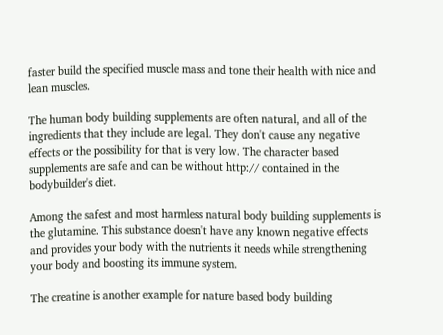faster build the specified muscle mass and tone their health with nice and lean muscles.

The human body building supplements are often natural, and all of the ingredients that they include are legal. They don't cause any negative effects or the possibility for that is very low. The character based supplements are safe and can be without http:// contained in the bodybuilder's diet.

Among the safest and most harmless natural body building supplements is the glutamine. This substance doesn't have any known negative effects and provides your body with the nutrients it needs while strengthening your body and boosting its immune system.

The creatine is another example for nature based body building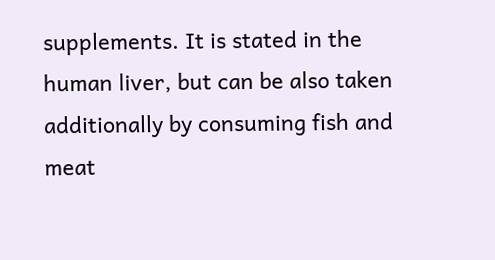supplements. It is stated in the human liver, but can be also taken additionally by consuming fish and meat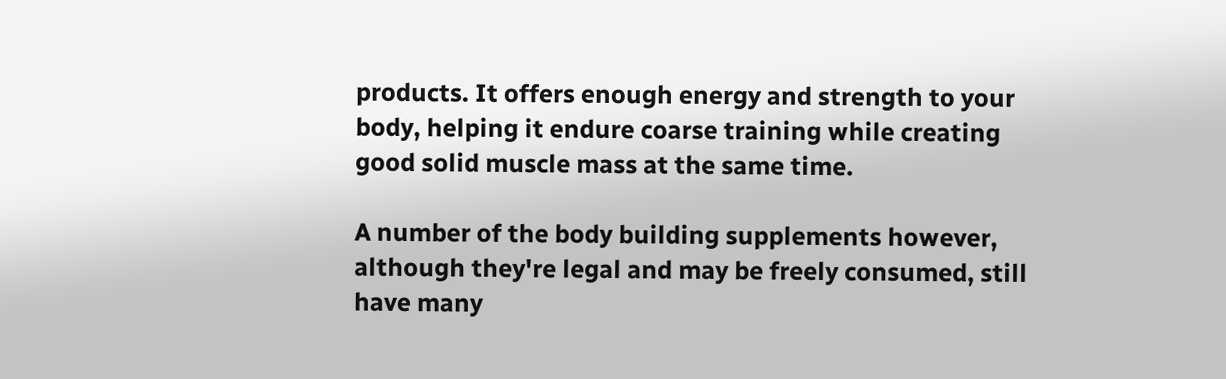products. It offers enough energy and strength to your body, helping it endure coarse training while creating good solid muscle mass at the same time.

A number of the body building supplements however, although they're legal and may be freely consumed, still have many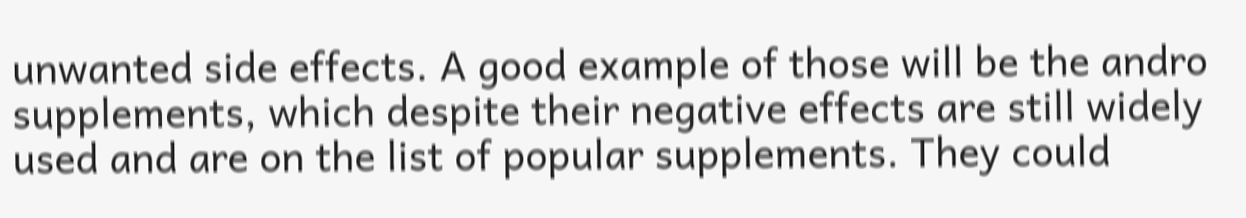unwanted side effects. A good example of those will be the andro supplements, which despite their negative effects are still widely used and are on the list of popular supplements. They could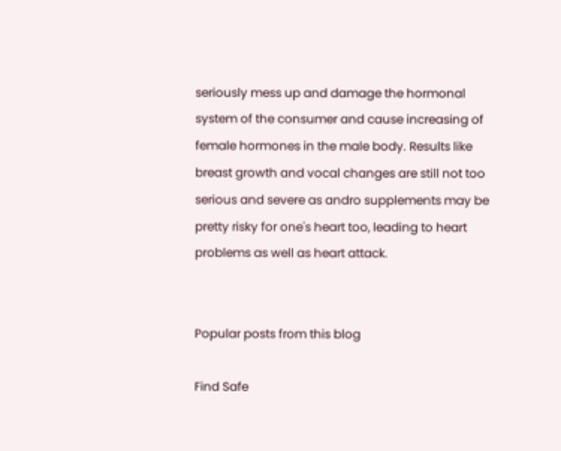seriously mess up and damage the hormonal system of the consumer and cause increasing of female hormones in the male body. Results like breast growth and vocal changes are still not too serious and severe as andro supplements may be pretty risky for one's heart too, leading to heart problems as well as heart attack.


Popular posts from this blog

Find Safe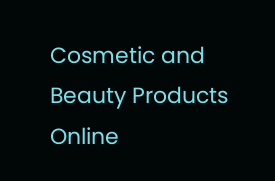Cosmetic and Beauty Products Online